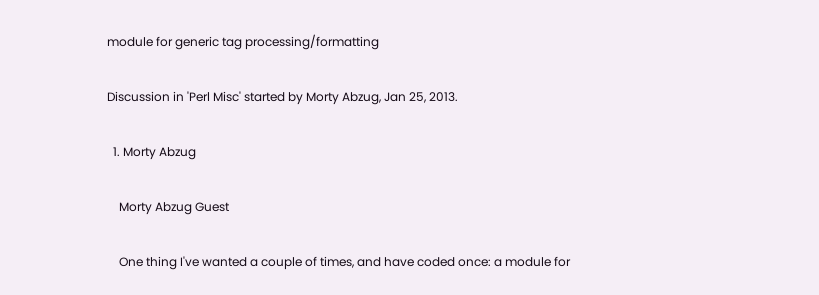module for generic tag processing/formatting

Discussion in 'Perl Misc' started by Morty Abzug, Jan 25, 2013.

  1. Morty Abzug

    Morty Abzug Guest

    One thing I've wanted a couple of times, and have coded once: a module for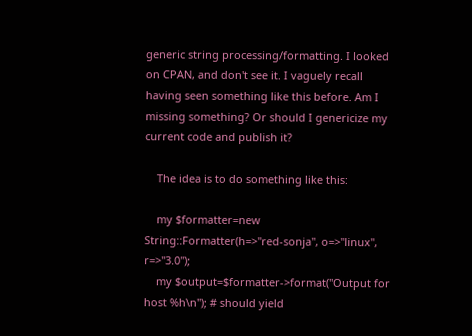generic string processing/formatting. I looked on CPAN, and don't see it. I vaguely recall having seen something like this before. Am I missing something? Or should I genericize my current code and publish it?

    The idea is to do something like this:

    my $formatter=new String::Formatter(h=>"red-sonja", o=>"linux", r=>"3.0");
    my $output=$formatter->format("Output for host %h\n"); # should yield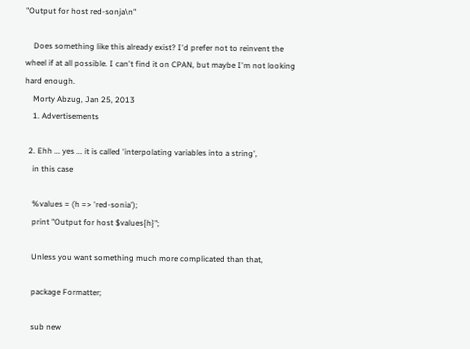"Output for host red-sonja\n"

    Does something like this already exist? I'd prefer not to reinvent the wheel if at all possible. I can't find it on CPAN, but maybe I'm not looking hard enough.
    Morty Abzug, Jan 25, 2013
    1. Advertisements

  2. Ehh ... yes ... it is called 'interpolating variables into a string',
    in this case

    %values = (h => 'red-sonia');
    print "Output for host $values{h}";

    Unless you want something much more complicated than that,

    package Formatter;

    sub new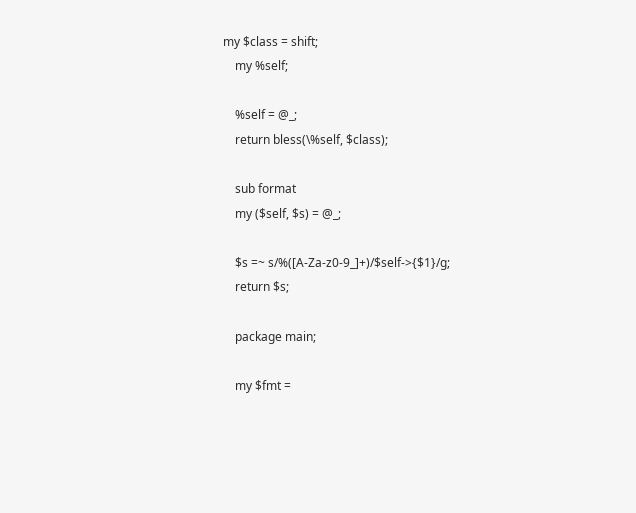my $class = shift;
    my %self;

    %self = @_;
    return bless(\%self, $class);

    sub format
    my ($self, $s) = @_;

    $s =~ s/%([A-Za-z0-9_]+)/$self->{$1}/g;
    return $s;

    package main;

    my $fmt =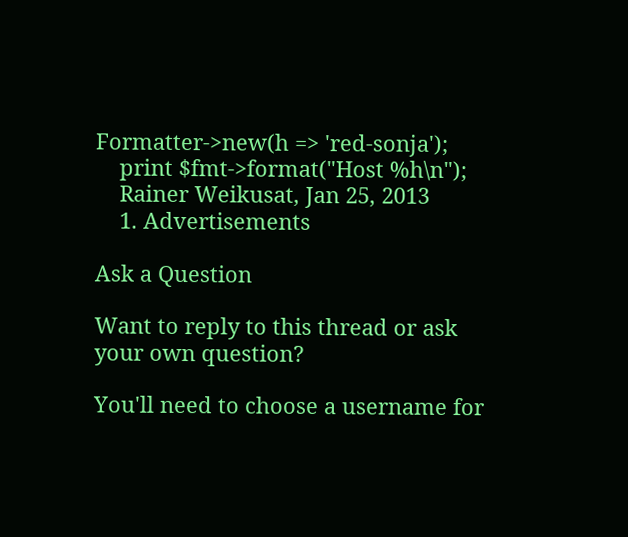Formatter->new(h => 'red-sonja');
    print $fmt->format("Host %h\n");
    Rainer Weikusat, Jan 25, 2013
    1. Advertisements

Ask a Question

Want to reply to this thread or ask your own question?

You'll need to choose a username for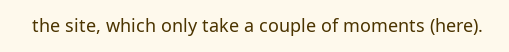the site, which only take a couple of moments (here).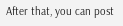After that, you can post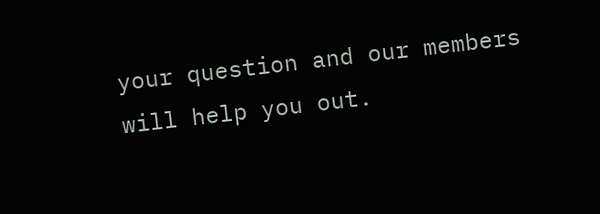your question and our members will help you out.